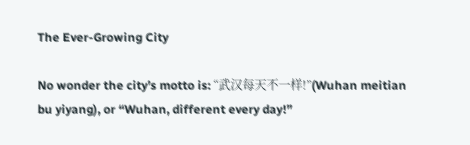The Ever-Growing City

No wonder the city’s motto is: “武汉每天不一样!”(Wuhan meitian bu yiyang), or “Wuhan, different every day!”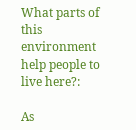What parts of this environment help people to live here?:

As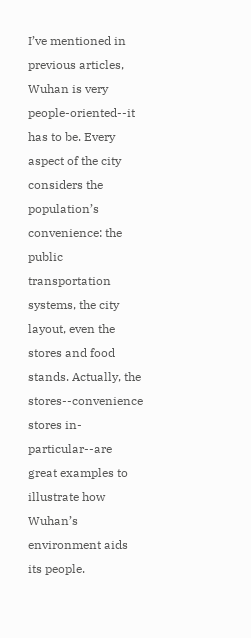I’ve mentioned in previous articles, Wuhan is very people-oriented--it has to be. Every aspect of the city considers the population’s convenience: the public transportation systems, the city layout, even the stores and food stands. Actually, the stores--convenience stores in-particular--are great examples to illustrate how Wuhan’s environment aids its people.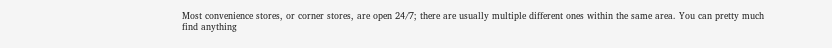Most convenience stores, or corner stores, are open 24/7; there are usually multiple different ones within the same area. You can pretty much find anything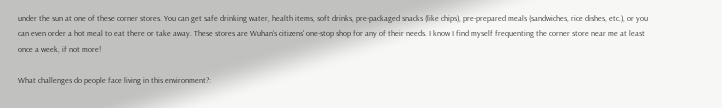under the sun at one of these corner stores. You can get safe drinking water, health items, soft drinks, pre-packaged snacks (like chips), pre-prepared meals (sandwiches, rice dishes, etc.), or you can even order a hot meal to eat there or take away. These stores are Wuhan’s citizens' one-stop shop for any of their needs. I know I find myself frequenting the corner store near me at least once a week, if not more!

What challenges do people face living in this environment?: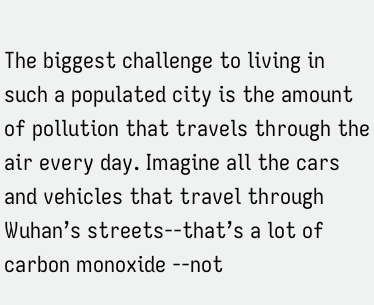The biggest challenge to living in such a populated city is the amount of pollution that travels through the air every day. Imagine all the cars and vehicles that travel through Wuhan’s streets--that’s a lot of carbon monoxide --not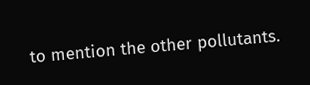to mention the other pollutants.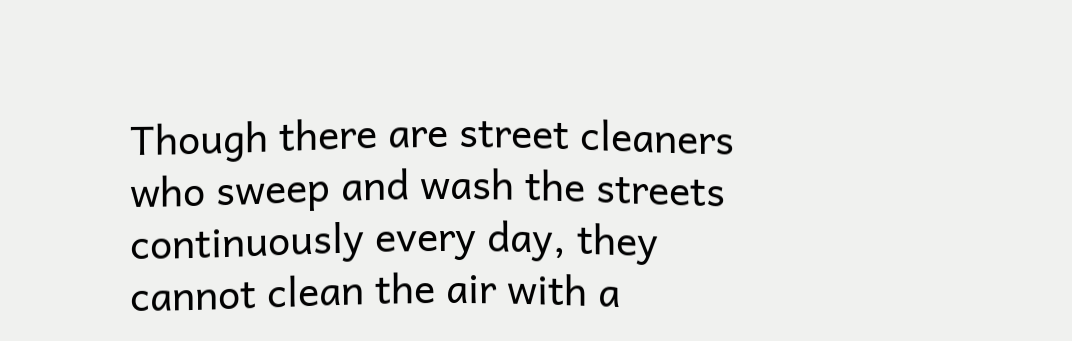Though there are street cleaners who sweep and wash the streets continuously every day, they cannot clean the air with a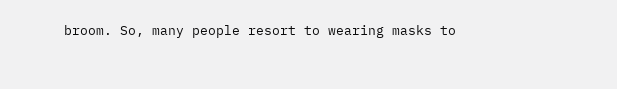broom. So, many people resort to wearing masks to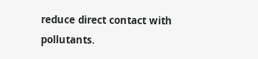reduce direct contact with pollutants.